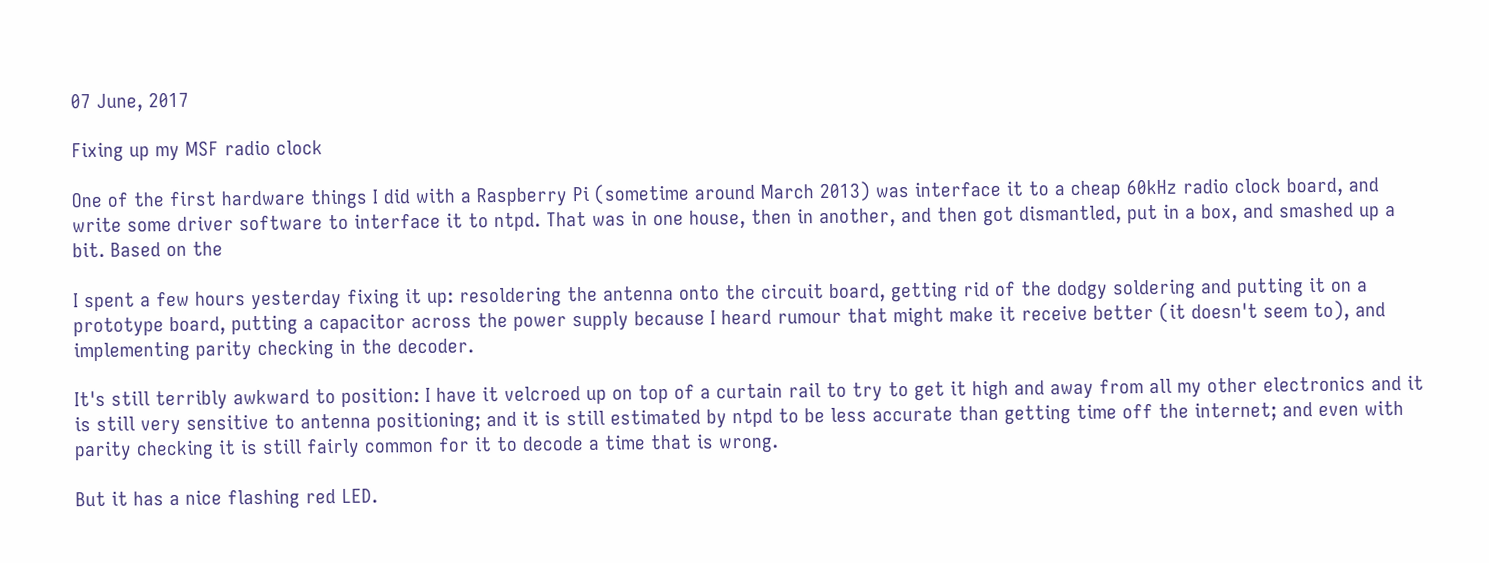07 June, 2017

Fixing up my MSF radio clock

One of the first hardware things I did with a Raspberry Pi (sometime around March 2013) was interface it to a cheap 60kHz radio clock board, and write some driver software to interface it to ntpd. That was in one house, then in another, and then got dismantled, put in a box, and smashed up a bit. Based on the

I spent a few hours yesterday fixing it up: resoldering the antenna onto the circuit board, getting rid of the dodgy soldering and putting it on a prototype board, putting a capacitor across the power supply because I heard rumour that might make it receive better (it doesn't seem to), and implementing parity checking in the decoder.

It's still terribly awkward to position: I have it velcroed up on top of a curtain rail to try to get it high and away from all my other electronics and it is still very sensitive to antenna positioning; and it is still estimated by ntpd to be less accurate than getting time off the internet; and even with parity checking it is still fairly common for it to decode a time that is wrong.

But it has a nice flashing red LED.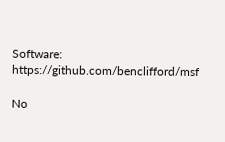Software: https://github.com/benclifford/msf

No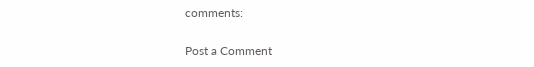comments:

Post a Comment